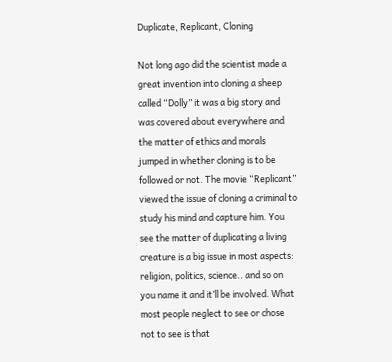Duplicate, Replicant, Cloning

Not long ago did the scientist made a great invention into cloning a sheep called “Dolly” it was a big story and was covered about everywhere and the matter of ethics and morals jumped in whether cloning is to be followed or not. The movie “Replicant” viewed the issue of cloning a criminal to study his mind and capture him. You see the matter of duplicating a living creature is a big issue in most aspects: religion, politics, science.. and so on you name it and it’ll be involved. What most people neglect to see or chose not to see is that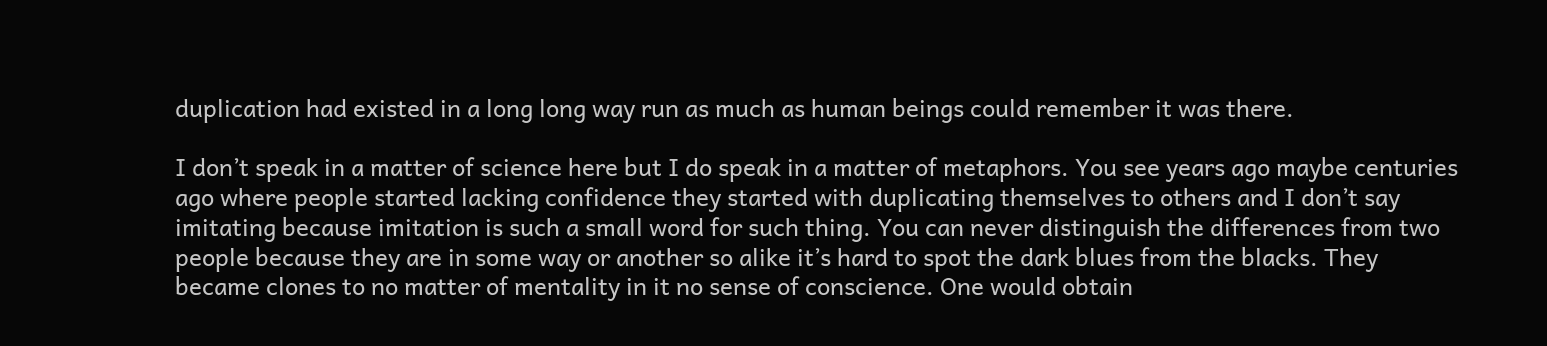duplication had existed in a long long way run as much as human beings could remember it was there.

I don’t speak in a matter of science here but I do speak in a matter of metaphors. You see years ago maybe centuries ago where people started lacking confidence they started with duplicating themselves to others and I don’t say imitating because imitation is such a small word for such thing. You can never distinguish the differences from two people because they are in some way or another so alike it’s hard to spot the dark blues from the blacks. They became clones to no matter of mentality in it no sense of conscience. One would obtain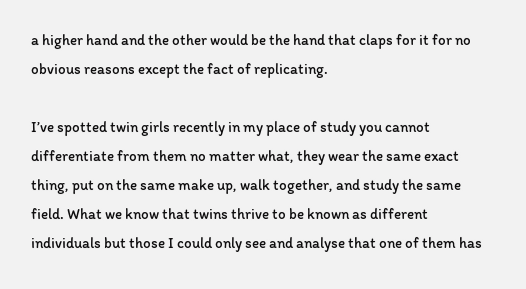a higher hand and the other would be the hand that claps for it for no obvious reasons except the fact of replicating.

I’ve spotted twin girls recently in my place of study you cannot differentiate from them no matter what, they wear the same exact thing, put on the same make up, walk together, and study the same field. What we know that twins thrive to be known as different individuals but those I could only see and analyse that one of them has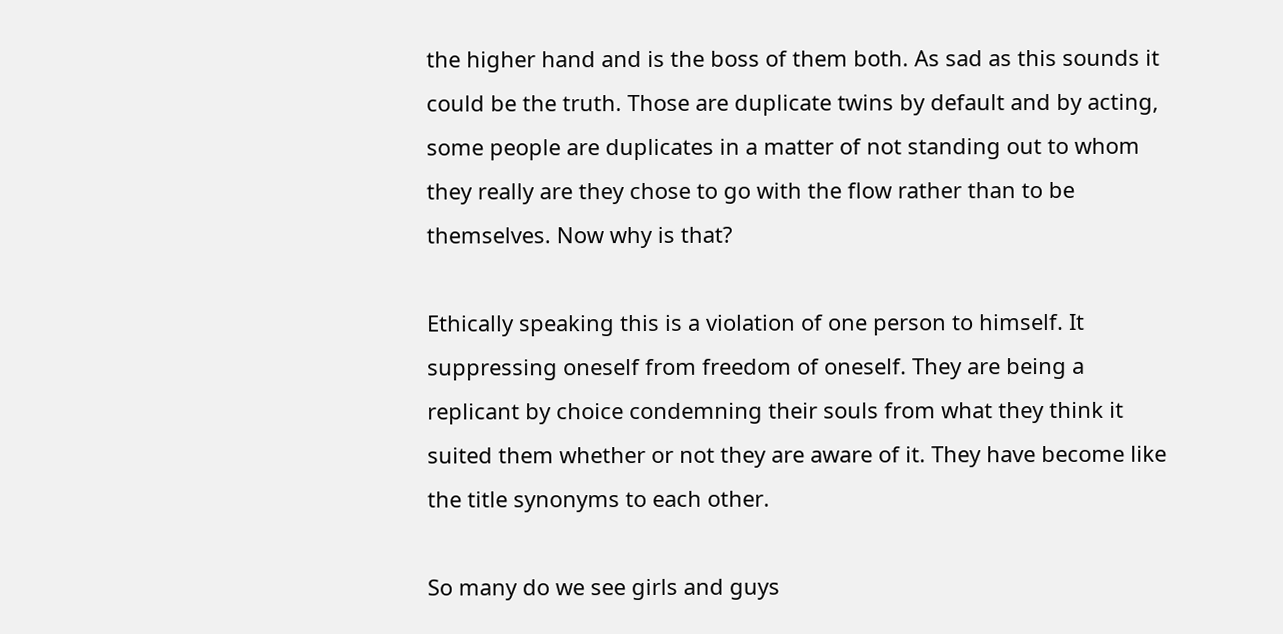the higher hand and is the boss of them both. As sad as this sounds it could be the truth. Those are duplicate twins by default and by acting, some people are duplicates in a matter of not standing out to whom they really are they chose to go with the flow rather than to be themselves. Now why is that?

Ethically speaking this is a violation of one person to himself. It suppressing oneself from freedom of oneself. They are being a replicant by choice condemning their souls from what they think it suited them whether or not they are aware of it. They have become like the title synonyms to each other.

So many do we see girls and guys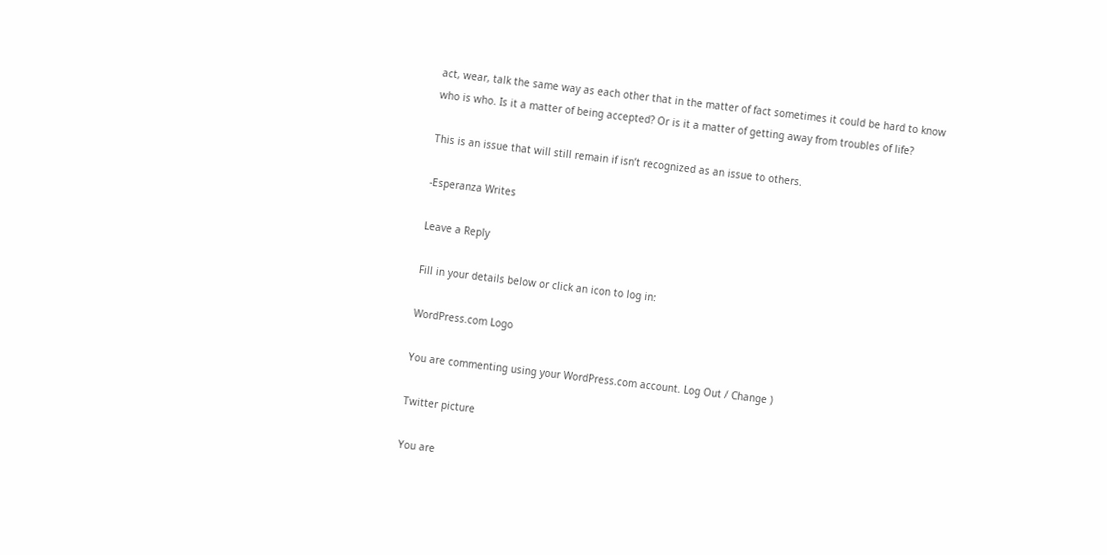act, wear, talk the same way as each other that in the matter of fact sometimes it could be hard to know who is who. Is it a matter of being accepted? Or is it a matter of getting away from troubles of life?

This is an issue that will still remain if isn’t recognized as an issue to others.

-Esperanza Writes

Leave a Reply

Fill in your details below or click an icon to log in:

WordPress.com Logo

You are commenting using your WordPress.com account. Log Out / Change )

Twitter picture

You are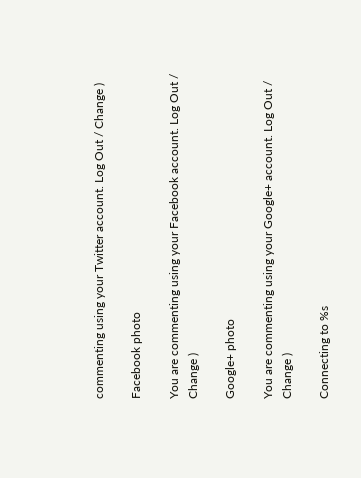commenting using your Twitter account. Log Out / Change )

Facebook photo

You are commenting using your Facebook account. Log Out / Change )

Google+ photo

You are commenting using your Google+ account. Log Out / Change )

Connecting to %s